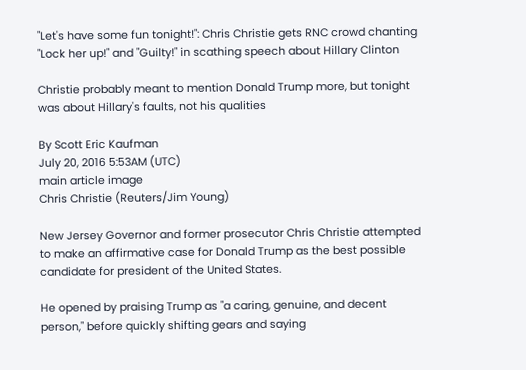"Let's have some fun tonight!": Chris Christie gets RNC crowd chanting "Lock her up!" and "Guilty!" in scathing speech about Hillary Clinton

Christie probably meant to mention Donald Trump more, but tonight was about Hillary's faults, not his qualities

By Scott Eric Kaufman
July 20, 2016 5:53AM (UTC)
main article image
Chris Christie (Reuters/Jim Young)

New Jersey Governor and former prosecutor Chris Christie attempted to make an affirmative case for Donald Trump as the best possible candidate for president of the United States.

He opened by praising Trump as "a caring, genuine, and decent person," before quickly shifting gears and saying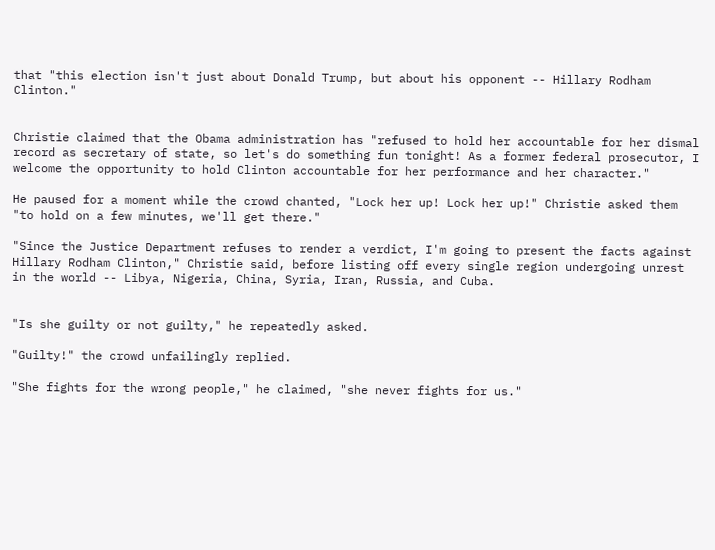that "this election isn't just about Donald Trump, but about his opponent -- Hillary Rodham Clinton."


Christie claimed that the Obama administration has "refused to hold her accountable for her dismal record as secretary of state, so let's do something fun tonight! As a former federal prosecutor, I welcome the opportunity to hold Clinton accountable for her performance and her character."

He paused for a moment while the crowd chanted, "Lock her up! Lock her up!" Christie asked them "to hold on a few minutes, we'll get there."

"Since the Justice Department refuses to render a verdict, I'm going to present the facts against Hillary Rodham Clinton," Christie said, before listing off every single region undergoing unrest in the world -- Libya, Nigeria, China, Syria, Iran, Russia, and Cuba.


"Is she guilty or not guilty," he repeatedly asked.

"Guilty!" the crowd unfailingly replied.

"She fights for the wrong people," he claimed, "she never fights for us."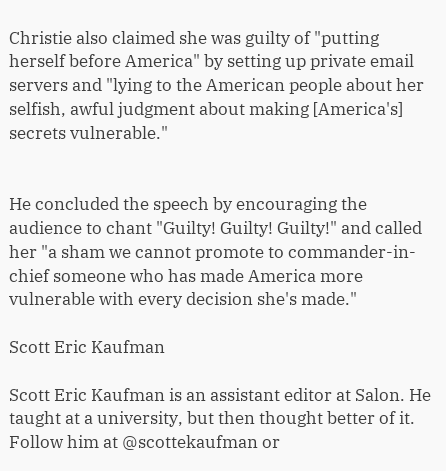Christie also claimed she was guilty of "putting herself before America" by setting up private email servers and "lying to the American people about her selfish, awful judgment about making [America's] secrets vulnerable."


He concluded the speech by encouraging the audience to chant "Guilty! Guilty! Guilty!" and called her "a sham we cannot promote to commander-in-chief someone who has made America more vulnerable with every decision she's made."

Scott Eric Kaufman

Scott Eric Kaufman is an assistant editor at Salon. He taught at a university, but then thought better of it. Follow him at @scottekaufman or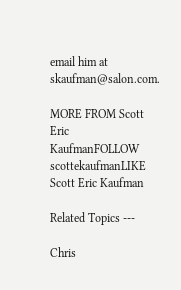email him at skaufman@salon.com.

MORE FROM Scott Eric KaufmanFOLLOW scottekaufmanLIKE Scott Eric Kaufman

Related Topics ---

Chris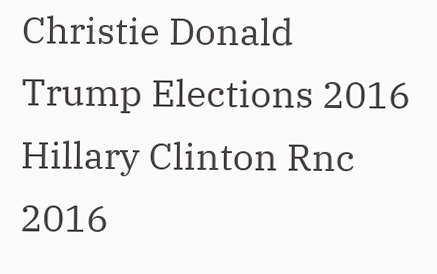Christie Donald Trump Elections 2016 Hillary Clinton Rnc 2016